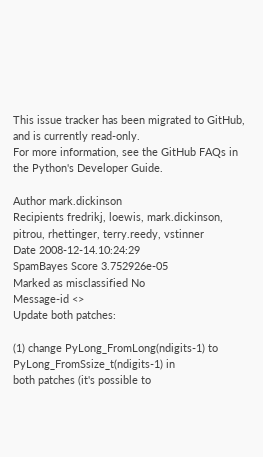This issue tracker has been migrated to GitHub, and is currently read-only.
For more information, see the GitHub FAQs in the Python's Developer Guide.

Author mark.dickinson
Recipients fredrikj, loewis, mark.dickinson, pitrou, rhettinger, terry.reedy, vstinner
Date 2008-12-14.10:24:29
SpamBayes Score 3.752926e-05
Marked as misclassified No
Message-id <>
Update both patches:

(1) change PyLong_FromLong(ndigits-1) to PyLong_FromSsize_t(ndigits-1) in
both patches (it's possible to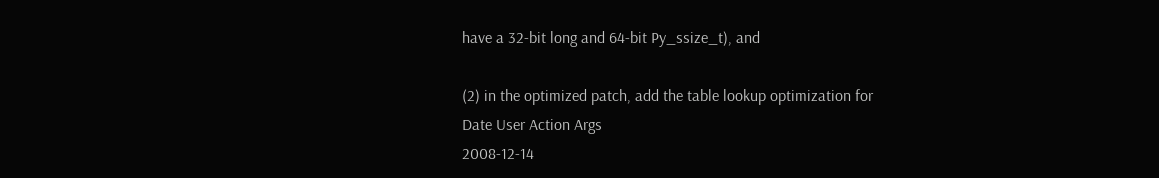have a 32-bit long and 64-bit Py_ssize_t), and

(2) in the optimized patch, add the table lookup optimization for
Date User Action Args
2008-12-14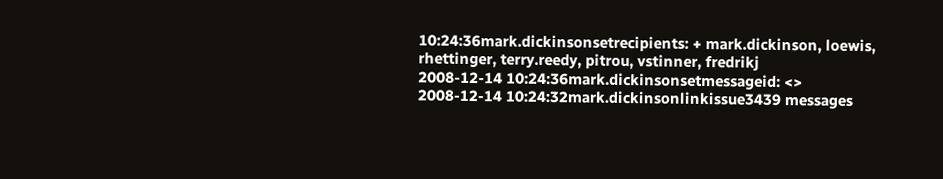10:24:36mark.dickinsonsetrecipients: + mark.dickinson, loewis, rhettinger, terry.reedy, pitrou, vstinner, fredrikj
2008-12-14 10:24:36mark.dickinsonsetmessageid: <>
2008-12-14 10:24:32mark.dickinsonlinkissue3439 messages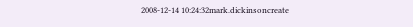2008-12-14 10:24:32mark.dickinsoncreate